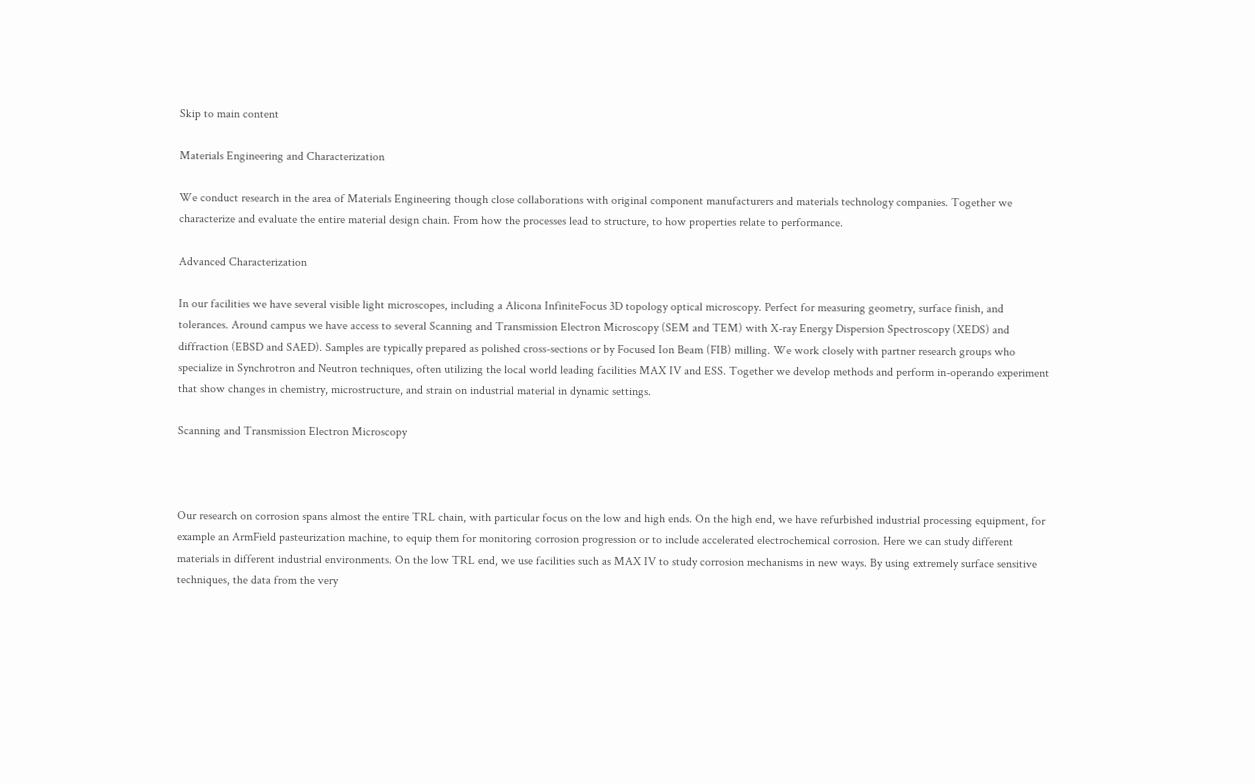Skip to main content

Materials Engineering and Characterization

We conduct research in the area of Materials Engineering though close collaborations with original component manufacturers and materials technology companies. Together we characterize and evaluate the entire material design chain. From how the processes lead to structure, to how properties relate to performance.

Advanced Characterization

In our facilities we have several visible light microscopes, including a Alicona InfiniteFocus 3D topology optical microscopy. Perfect for measuring geometry, surface finish, and tolerances. Around campus we have access to several Scanning and Transmission Electron Microscopy (SEM and TEM) with X-ray Energy Dispersion Spectroscopy (XEDS) and diffraction (EBSD and SAED). Samples are typically prepared as polished cross-sections or by Focused Ion Beam (FIB) milling. We work closely with partner research groups who specialize in Synchrotron and Neutron techniques, often utilizing the local world leading facilities MAX IV and ESS. Together we develop methods and perform in-operando experiment that show changes in chemistry, microstructure, and strain on industrial material in dynamic settings.

Scanning and Transmission Electron Microscopy



Our research on corrosion spans almost the entire TRL chain, with particular focus on the low and high ends. On the high end, we have refurbished industrial processing equipment, for example an ArmField pasteurization machine, to equip them for monitoring corrosion progression or to include accelerated electrochemical corrosion. Here we can study different materials in different industrial environments. On the low TRL end, we use facilities such as MAX IV to study corrosion mechanisms in new ways. By using extremely surface sensitive techniques, the data from the very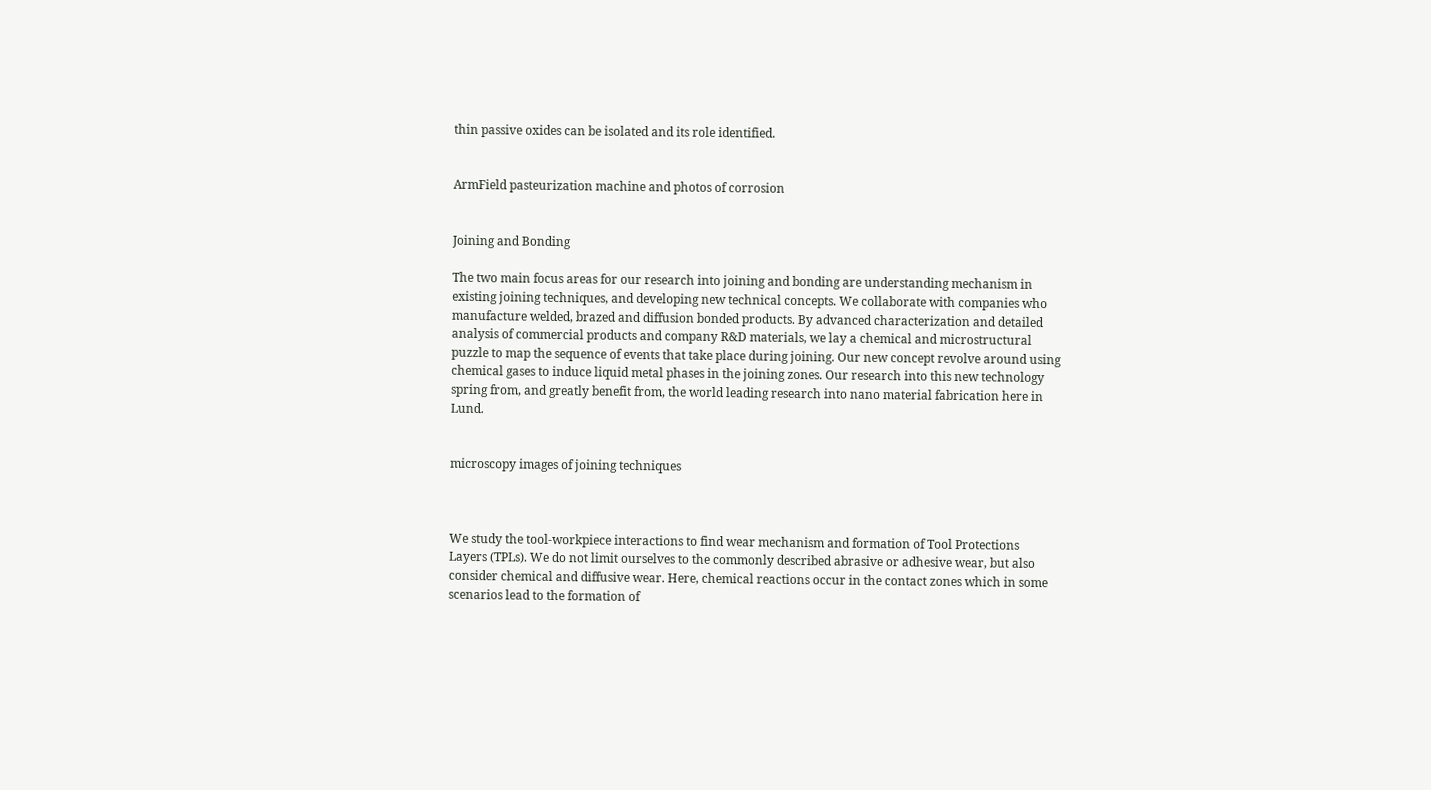thin passive oxides can be isolated and its role identified.


ArmField pasteurization machine and photos of corrosion


Joining and Bonding

The two main focus areas for our research into joining and bonding are understanding mechanism in existing joining techniques, and developing new technical concepts. We collaborate with companies who manufacture welded, brazed and diffusion bonded products. By advanced characterization and detailed analysis of commercial products and company R&D materials, we lay a chemical and microstructural puzzle to map the sequence of events that take place during joining. Our new concept revolve around using chemical gases to induce liquid metal phases in the joining zones. Our research into this new technology spring from, and greatly benefit from, the world leading research into nano material fabrication here in Lund.


microscopy images of joining techniques



We study the tool-workpiece interactions to find wear mechanism and formation of Tool Protections Layers (TPLs). We do not limit ourselves to the commonly described abrasive or adhesive wear, but also consider chemical and diffusive wear. Here, chemical reactions occur in the contact zones which in some scenarios lead to the formation of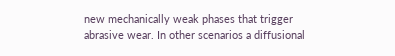new mechanically weak phases that trigger abrasive wear. In other scenarios a diffusional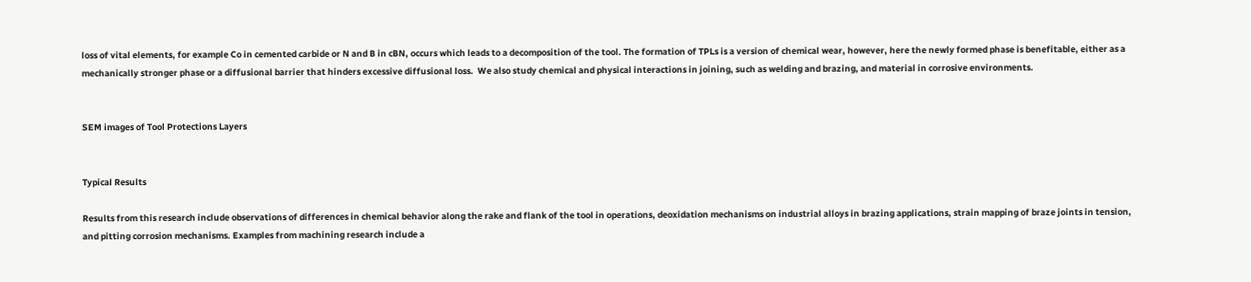loss of vital elements, for example Co in cemented carbide or N and B in cBN, occurs which leads to a decomposition of the tool. The formation of TPLs is a version of chemical wear, however, here the newly formed phase is benefitable, either as a mechanically stronger phase or a diffusional barrier that hinders excessive diffusional loss.  We also study chemical and physical interactions in joining, such as welding and brazing, and material in corrosive environments.


SEM images of Tool Protections Layers


Typical Results

Results from this research include observations of differences in chemical behavior along the rake and flank of the tool in operations, deoxidation mechanisms on industrial alloys in brazing applications, strain mapping of braze joints in tension, and pitting corrosion mechanisms. Examples from machining research include a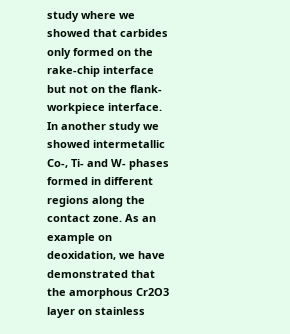study where we showed that carbides only formed on the rake-chip interface but not on the flank-workpiece interface. In another study we showed intermetallic Co-, Ti- and W- phases formed in different regions along the contact zone. As an example on deoxidation, we have demonstrated that the amorphous Cr2O3 layer on stainless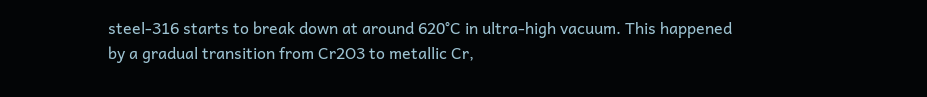steel-316 starts to break down at around 620°C in ultra-high vacuum. This happened by a gradual transition from Cr2O3 to metallic Cr,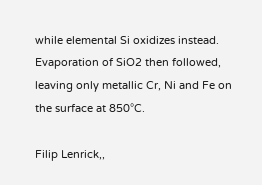while elemental Si oxidizes instead. Evaporation of SiO2 then followed, leaving only metallic Cr, Ni and Fe on the surface at 850°C.

Filip Lenrick,,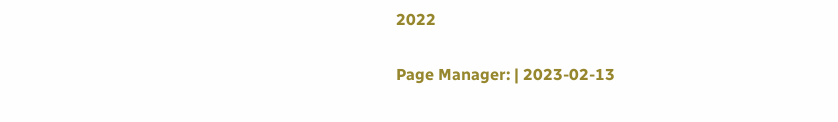2022

Page Manager: | 2023-02-13